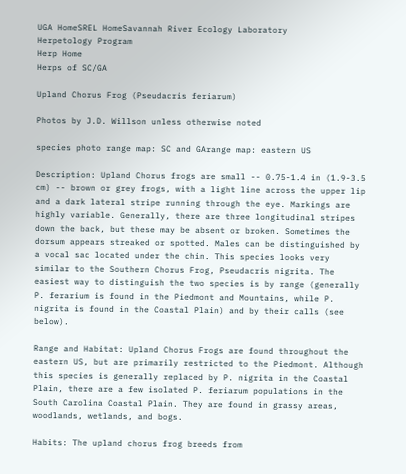UGA HomeSREL HomeSavannah River Ecology Laboratory
Herpetology Program
Herp Home
Herps of SC/GA

Upland Chorus Frog (Pseudacris feriarum)

Photos by J.D. Willson unless otherwise noted

species photo range map: SC and GArange map: eastern US

Description: Upland Chorus frogs are small -- 0.75-1.4 in (1.9-3.5 cm) -- brown or grey frogs, with a light line across the upper lip and a dark lateral stripe running through the eye. Markings are highly variable. Generally, there are three longitudinal stripes down the back, but these may be absent or broken. Sometimes the dorsum appears streaked or spotted. Males can be distinguished by a vocal sac located under the chin. This species looks very similar to the Southern Chorus Frog, Pseudacris nigrita. The easiest way to distinguish the two species is by range (generally P. ferarium is found in the Piedmont and Mountains, while P. nigrita is found in the Coastal Plain) and by their calls (see below).

Range and Habitat: Upland Chorus Frogs are found throughout the eastern US, but are primarily restricted to the Piedmont. Although this species is generally replaced by P. nigrita in the Coastal Plain, there are a few isolated P. feriarum populations in the South Carolina Coastal Plain. They are found in grassy areas, woodlands, wetlands, and bogs.

Habits: The upland chorus frog breeds from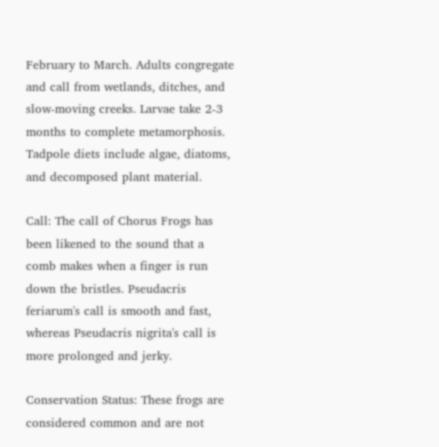February to March. Adults congregate and call from wetlands, ditches, and slow-moving creeks. Larvae take 2-3 months to complete metamorphosis. Tadpole diets include algae, diatoms, and decomposed plant material.

Call: The call of Chorus Frogs has been likened to the sound that a comb makes when a finger is run down the bristles. Pseudacris feriarum's call is smooth and fast, whereas Pseudacris nigrita's call is more prolonged and jerky.

Conservation Status: These frogs are considered common and are not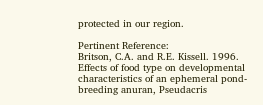protected in our region.

Pertinent Reference:
Britson, C.A. and R.E. Kissell. 1996. Effects of food type on developmental characteristics of an ephemeral pond-breeding anuran, Pseudacris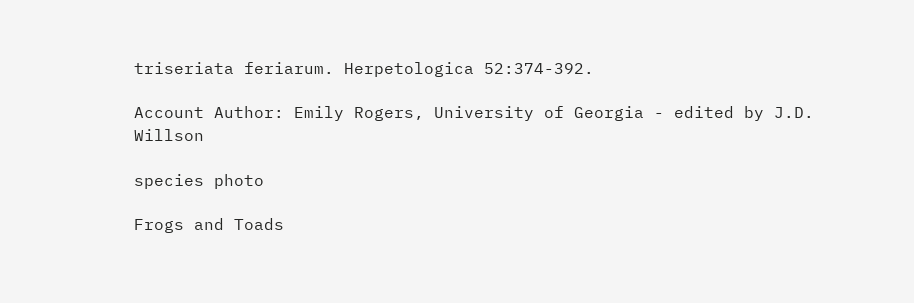triseriata feriarum. Herpetologica 52:374-392.

Account Author: Emily Rogers, University of Georgia - edited by J.D. Willson

species photo

Frogs and Toads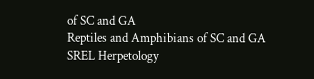of SC and GA
Reptiles and Amphibians of SC and GA
SREL Herpetology